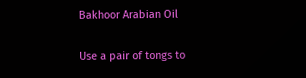Bakhoor Arabian Oil

Use a pair of tongs to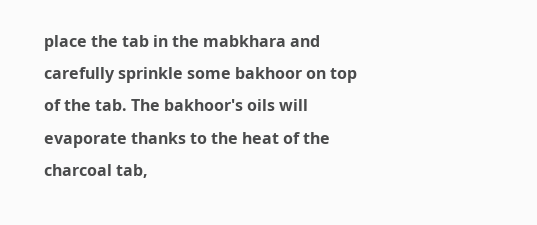place the tab in the mabkhara and carefully sprinkle some bakhoor on top of the tab. The bakhoor's oils will evaporate thanks to the heat of the charcoal tab,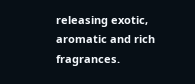releasing exotic, aromatic and rich fragrances.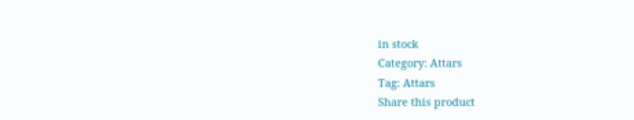in stock
Category: Attars
Tag: Attars
Share this product